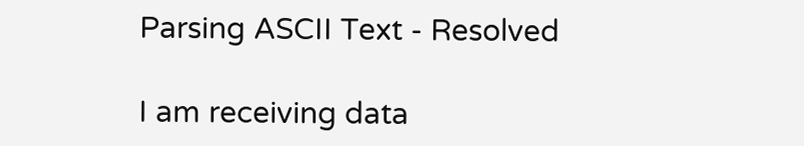Parsing ASCII Text - Resolved

I am receiving data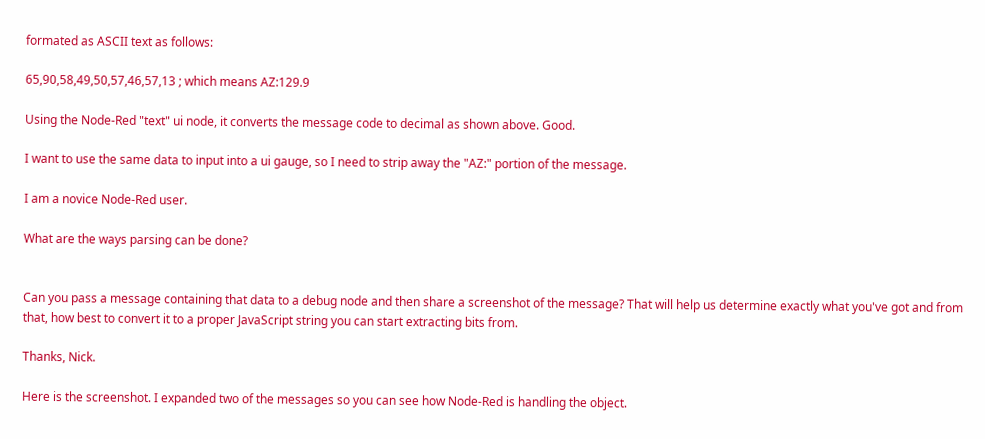formated as ASCII text as follows:

65,90,58,49,50,57,46,57,13 ; which means AZ:129.9

Using the Node-Red "text" ui node, it converts the message code to decimal as shown above. Good.

I want to use the same data to input into a ui gauge, so I need to strip away the "AZ:" portion of the message.

I am a novice Node-Red user.

What are the ways parsing can be done?


Can you pass a message containing that data to a debug node and then share a screenshot of the message? That will help us determine exactly what you've got and from that, how best to convert it to a proper JavaScript string you can start extracting bits from.

Thanks, Nick.

Here is the screenshot. I expanded two of the messages so you can see how Node-Red is handling the object.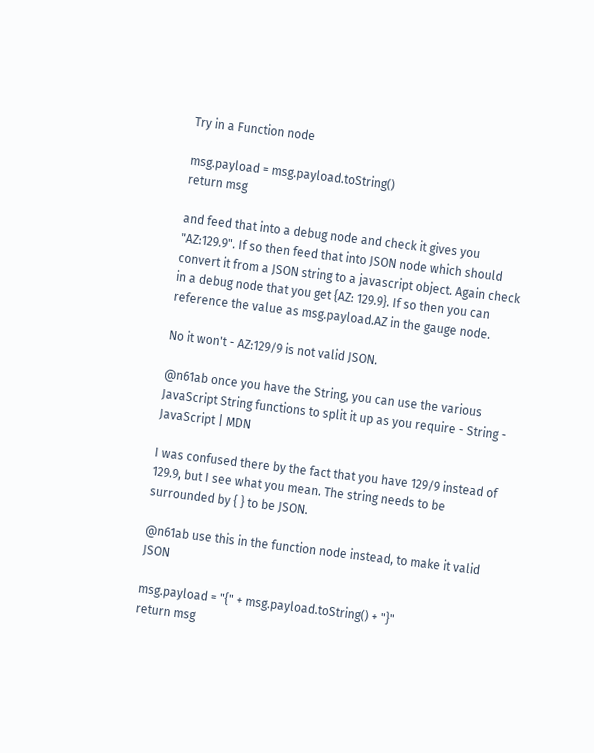Try in a Function node

msg.payload = msg.payload.toString()
return msg

and feed that into a debug node and check it gives you "AZ:129.9". If so then feed that into JSON node which should convert it from a JSON string to a javascript object. Again check in a debug node that you get {AZ: 129.9}. If so then you can reference the value as msg.payload.AZ in the gauge node.

No it won't - AZ:129/9 is not valid JSON.

@n61ab once you have the String, you can use the various JavaScript String functions to split it up as you require - String - JavaScript | MDN

I was confused there by the fact that you have 129/9 instead of 129.9, but I see what you mean. The string needs to be surrounded by { } to be JSON.

@n61ab use this in the function node instead, to make it valid JSON

msg.payload = "{" + msg.payload.toString() + "}"
return msg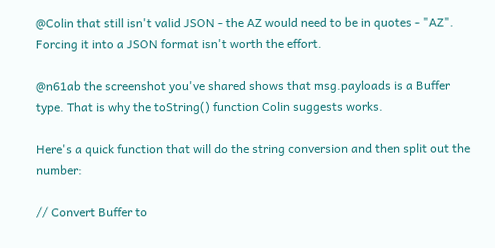@Colin that still isn't valid JSON - the AZ would need to be in quotes - "AZ". Forcing it into a JSON format isn't worth the effort.

@n61ab the screenshot you've shared shows that msg.payloads is a Buffer type. That is why the toString() function Colin suggests works.

Here's a quick function that will do the string conversion and then split out the number:

// Convert Buffer to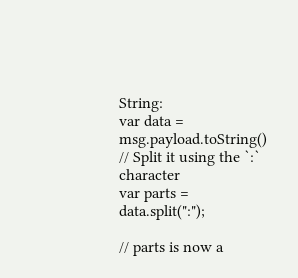String:
var data = msg.payload.toString()
// Split it using the `:` character
var parts = data.split(":");

// parts is now a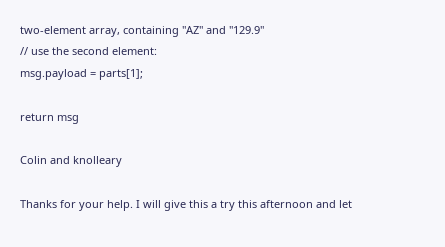two-element array, containing "AZ" and "129.9"
// use the second element:
msg.payload = parts[1];

return msg

Colin and knolleary

Thanks for your help. I will give this a try this afternoon and let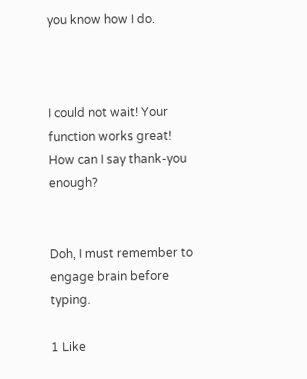you know how I do.



I could not wait! Your function works great! How can I say thank-you enough?


Doh, I must remember to engage brain before typing.

1 Like